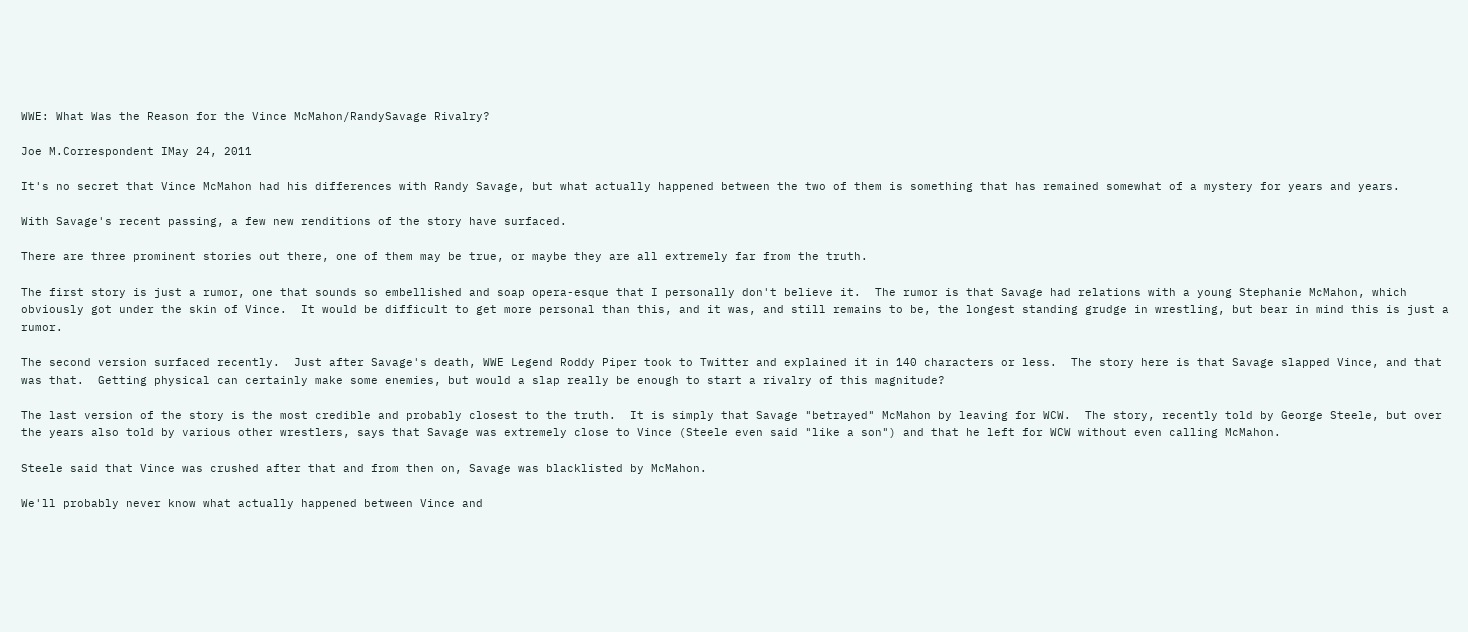WWE: What Was the Reason for the Vince McMahon/RandySavage Rivalry?

Joe M.Correspondent IMay 24, 2011

It's no secret that Vince McMahon had his differences with Randy Savage, but what actually happened between the two of them is something that has remained somewhat of a mystery for years and years.

With Savage's recent passing, a few new renditions of the story have surfaced.

There are three prominent stories out there, one of them may be true, or maybe they are all extremely far from the truth.

The first story is just a rumor, one that sounds so embellished and soap opera-esque that I personally don't believe it.  The rumor is that Savage had relations with a young Stephanie McMahon, which obviously got under the skin of Vince.  It would be difficult to get more personal than this, and it was, and still remains to be, the longest standing grudge in wrestling, but bear in mind this is just a rumor.

The second version surfaced recently.  Just after Savage's death, WWE Legend Roddy Piper took to Twitter and explained it in 140 characters or less.  The story here is that Savage slapped Vince, and that was that.  Getting physical can certainly make some enemies, but would a slap really be enough to start a rivalry of this magnitude?

The last version of the story is the most credible and probably closest to the truth.  It is simply that Savage "betrayed" McMahon by leaving for WCW.  The story, recently told by George Steele, but over the years also told by various other wrestlers, says that Savage was extremely close to Vince (Steele even said "like a son") and that he left for WCW without even calling McMahon.

Steele said that Vince was crushed after that and from then on, Savage was blacklisted by McMahon.

We'll probably never know what actually happened between Vince and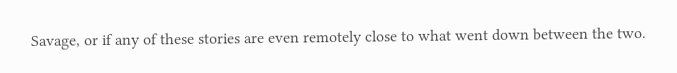Savage, or if any of these stories are even remotely close to what went down between the two.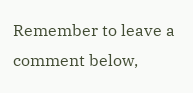Remember to leave a comment below,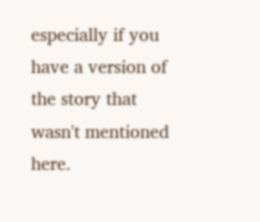especially if you have a version of the story that wasn't mentioned here.